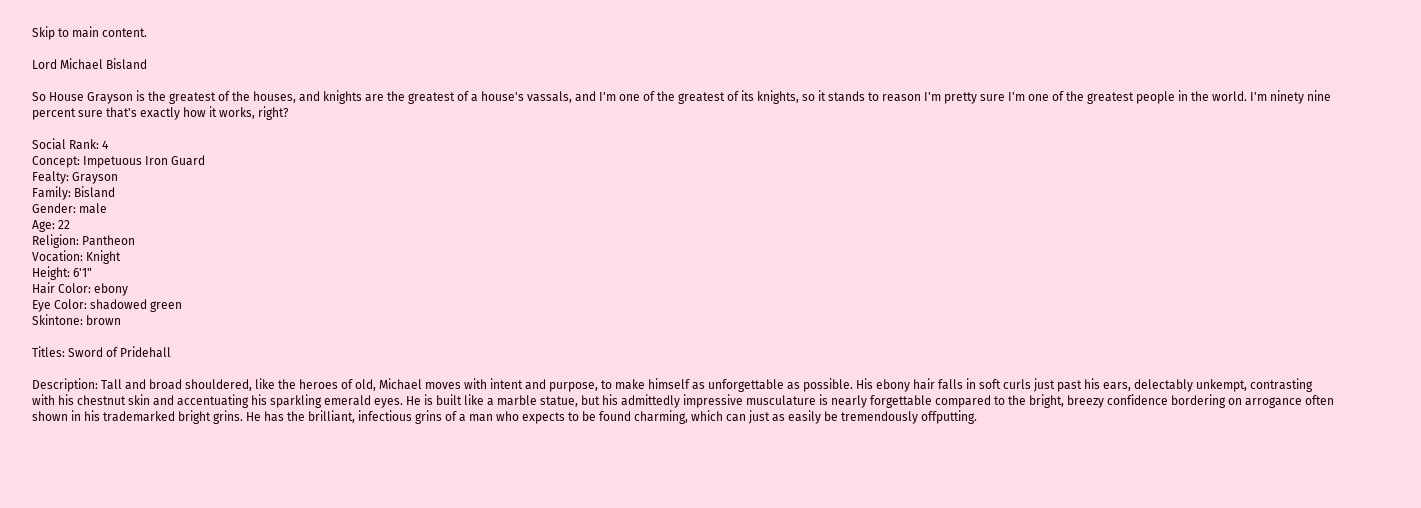Skip to main content.

Lord Michael Bisland

So House Grayson is the greatest of the houses, and knights are the greatest of a house's vassals, and I'm one of the greatest of its knights, so it stands to reason I'm pretty sure I'm one of the greatest people in the world. I'm ninety nine percent sure that's exactly how it works, right?

Social Rank: 4
Concept: Impetuous Iron Guard
Fealty: Grayson
Family: Bisland
Gender: male
Age: 22
Religion: Pantheon
Vocation: Knight
Height: 6'1"
Hair Color: ebony
Eye Color: shadowed green
Skintone: brown

Titles: Sword of Pridehall

Description: Tall and broad shouldered, like the heroes of old, Michael moves with intent and purpose, to make himself as unforgettable as possible. His ebony hair falls in soft curls just past his ears, delectably unkempt, contrasting with his chestnut skin and accentuating his sparkling emerald eyes. He is built like a marble statue, but his admittedly impressive musculature is nearly forgettable compared to the bright, breezy confidence bordering on arrogance often shown in his trademarked bright grins. He has the brilliant, infectious grins of a man who expects to be found charming, which can just as easily be tremendously offputting.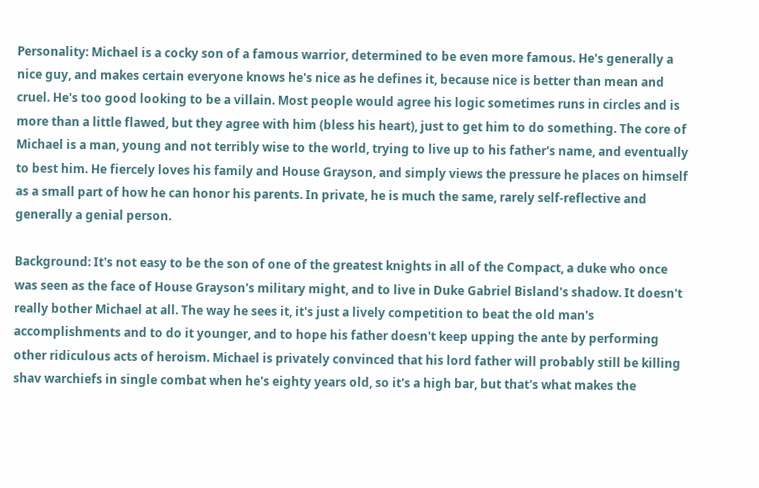Personality: Michael is a cocky son of a famous warrior, determined to be even more famous. He's generally a nice guy, and makes certain everyone knows he's nice as he defines it, because nice is better than mean and cruel. He's too good looking to be a villain. Most people would agree his logic sometimes runs in circles and is more than a little flawed, but they agree with him (bless his heart), just to get him to do something. The core of Michael is a man, young and not terribly wise to the world, trying to live up to his father's name, and eventually to best him. He fiercely loves his family and House Grayson, and simply views the pressure he places on himself as a small part of how he can honor his parents. In private, he is much the same, rarely self-reflective and generally a genial person.

Background: It's not easy to be the son of one of the greatest knights in all of the Compact, a duke who once was seen as the face of House Grayson's military might, and to live in Duke Gabriel Bisland's shadow. It doesn't really bother Michael at all. The way he sees it, it's just a lively competition to beat the old man's accomplishments and to do it younger, and to hope his father doesn't keep upping the ante by performing other ridiculous acts of heroism. Michael is privately convinced that his lord father will probably still be killing shav warchiefs in single combat when he's eighty years old, so it's a high bar, but that's what makes the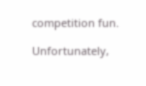competition fun.

Unfortunately,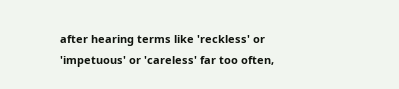after hearing terms like 'reckless' or 'impetuous' or 'careless' far too often,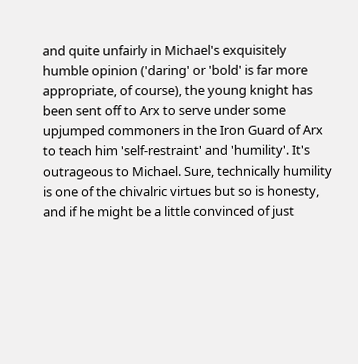and quite unfairly in Michael's exquisitely humble opinion ('daring' or 'bold' is far more appropriate, of course), the young knight has been sent off to Arx to serve under some upjumped commoners in the Iron Guard of Arx to teach him 'self-restraint' and 'humility'. It's outrageous to Michael. Sure, technically humility is one of the chivalric virtues but so is honesty, and if he might be a little convinced of just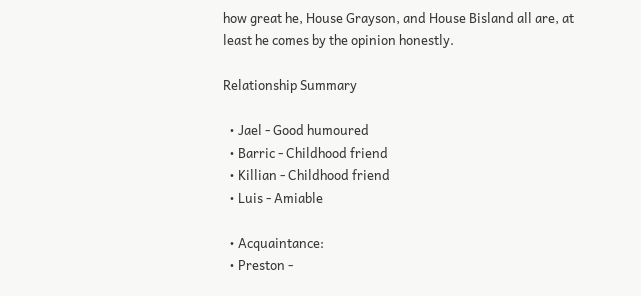how great he, House Grayson, and House Bisland all are, at least he comes by the opinion honestly.

Relationship Summary

  • Jael - Good humoured
  • Barric - Childhood friend
  • Killian - Childhood friend
  • Luis - Amiable

  • Acquaintance:
  • Preston -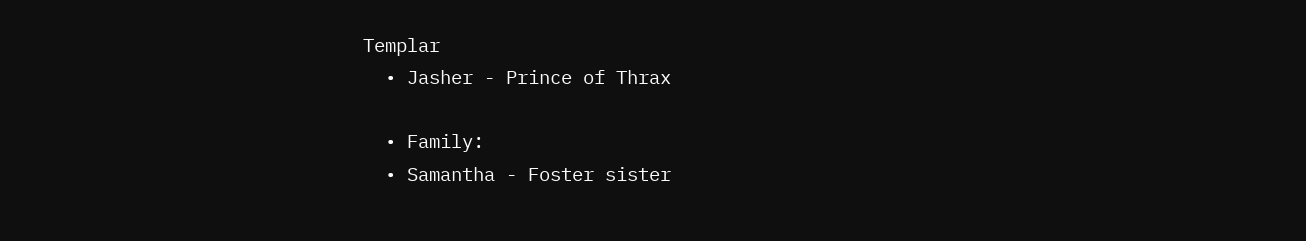Templar
  • Jasher - Prince of Thrax

  • Family:
  • Samantha - Foster sister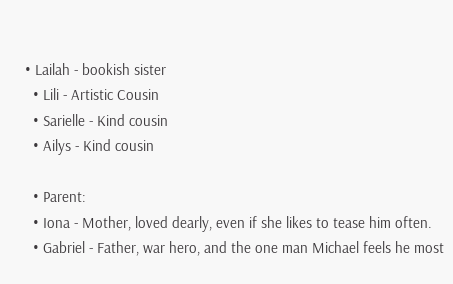• Lailah - bookish sister
  • Lili - Artistic Cousin
  • Sarielle - Kind cousin
  • Ailys - Kind cousin

  • Parent:
  • Iona - Mother, loved dearly, even if she likes to tease him often.
  • Gabriel - Father, war hero, and the one man Michael feels he most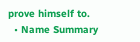prove himself to.
  • Name Summary